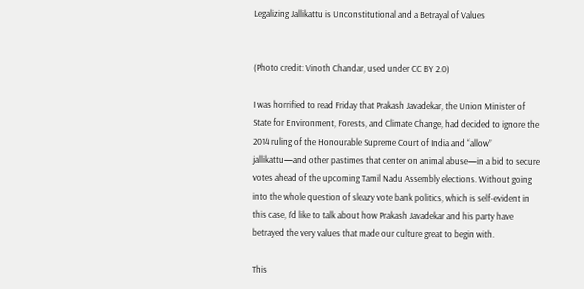Legalizing Jallikattu is Unconstitutional and a Betrayal of Values


(Photo credit: Vinoth Chandar, used under CC BY 2.0)

I was horrified to read Friday that Prakash Javadekar, the Union Minister of State for Environment, Forests, and Climate Change, had decided to ignore the 2014 ruling of the Honourable Supreme Court of India and “allow” jallikattu—and other pastimes that center on animal abuse—in a bid to secure votes ahead of the upcoming Tamil Nadu Assembly elections. Without going into the whole question of sleazy vote bank politics, which is self-evident in this case, I’d like to talk about how Prakash Javadekar and his party have betrayed the very values that made our culture great to begin with.

This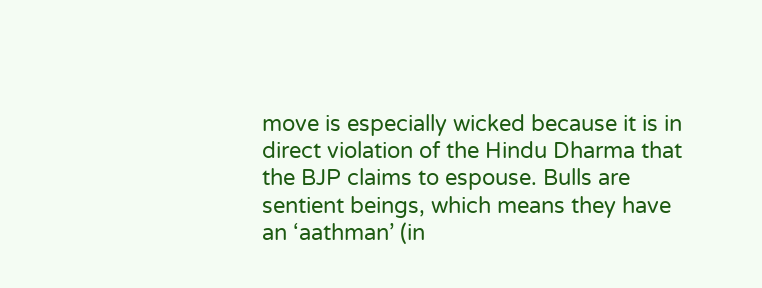move is especially wicked because it is in direct violation of the Hindu Dharma that the BJP claims to espouse. Bulls are sentient beings, which means they have an ‘aathman’ (in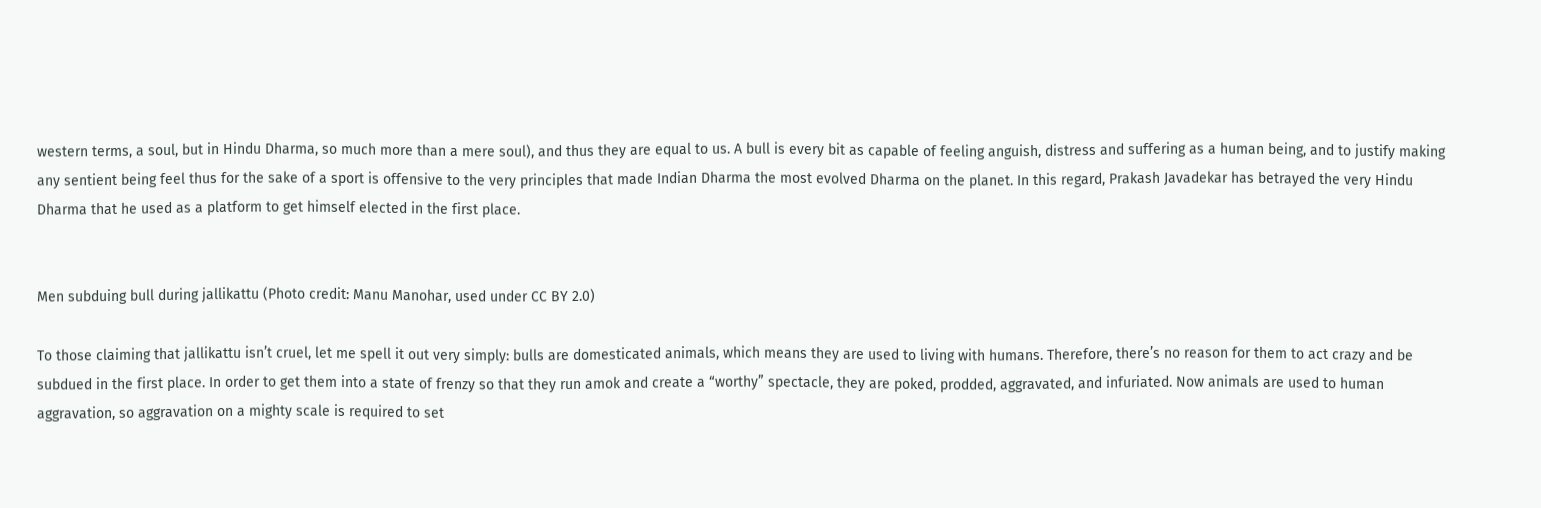western terms, a soul, but in Hindu Dharma, so much more than a mere soul), and thus they are equal to us. A bull is every bit as capable of feeling anguish, distress and suffering as a human being, and to justify making any sentient being feel thus for the sake of a sport is offensive to the very principles that made Indian Dharma the most evolved Dharma on the planet. In this regard, Prakash Javadekar has betrayed the very Hindu Dharma that he used as a platform to get himself elected in the first place.


Men subduing bull during jallikattu (Photo credit: Manu Manohar, used under CC BY 2.0)

To those claiming that jallikattu isn’t cruel, let me spell it out very simply: bulls are domesticated animals, which means they are used to living with humans. Therefore, there’s no reason for them to act crazy and be subdued in the first place. In order to get them into a state of frenzy so that they run amok and create a “worthy” spectacle, they are poked, prodded, aggravated, and infuriated. Now animals are used to human aggravation, so aggravation on a mighty scale is required to set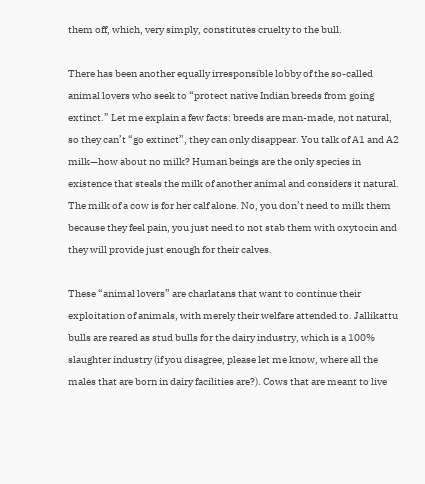them off, which, very simply, constitutes cruelty to the bull.

There has been another equally irresponsible lobby of the so-called animal lovers who seek to “protect native Indian breeds from going extinct.” Let me explain a few facts: breeds are man-made, not natural, so they can’t “go extinct”, they can only disappear. You talk of A1 and A2 milk—how about no milk? Human beings are the only species in existence that steals the milk of another animal and considers it natural. The milk of a cow is for her calf alone. No, you don’t need to milk them because they feel pain, you just need to not stab them with oxytocin and they will provide just enough for their calves.

These “animal lovers” are charlatans that want to continue their exploitation of animals, with merely their welfare attended to. Jallikattu bulls are reared as stud bulls for the dairy industry, which is a 100% slaughter industry (if you disagree, please let me know, where all the males that are born in dairy facilities are?). Cows that are meant to live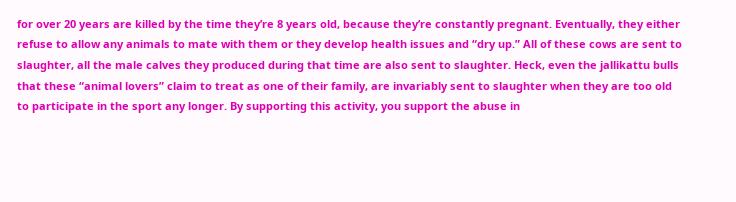for over 20 years are killed by the time they’re 8 years old, because they’re constantly pregnant. Eventually, they either refuse to allow any animals to mate with them or they develop health issues and “dry up.” All of these cows are sent to slaughter, all the male calves they produced during that time are also sent to slaughter. Heck, even the jallikattu bulls that these “animal lovers” claim to treat as one of their family, are invariably sent to slaughter when they are too old to participate in the sport any longer. By supporting this activity, you support the abuse in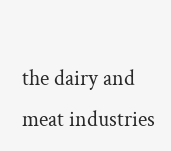the dairy and meat industries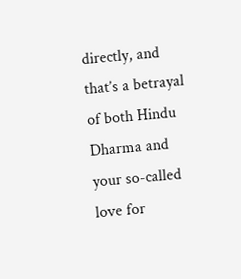directly, and that’s a betrayal of both Hindu Dharma and your so-called love for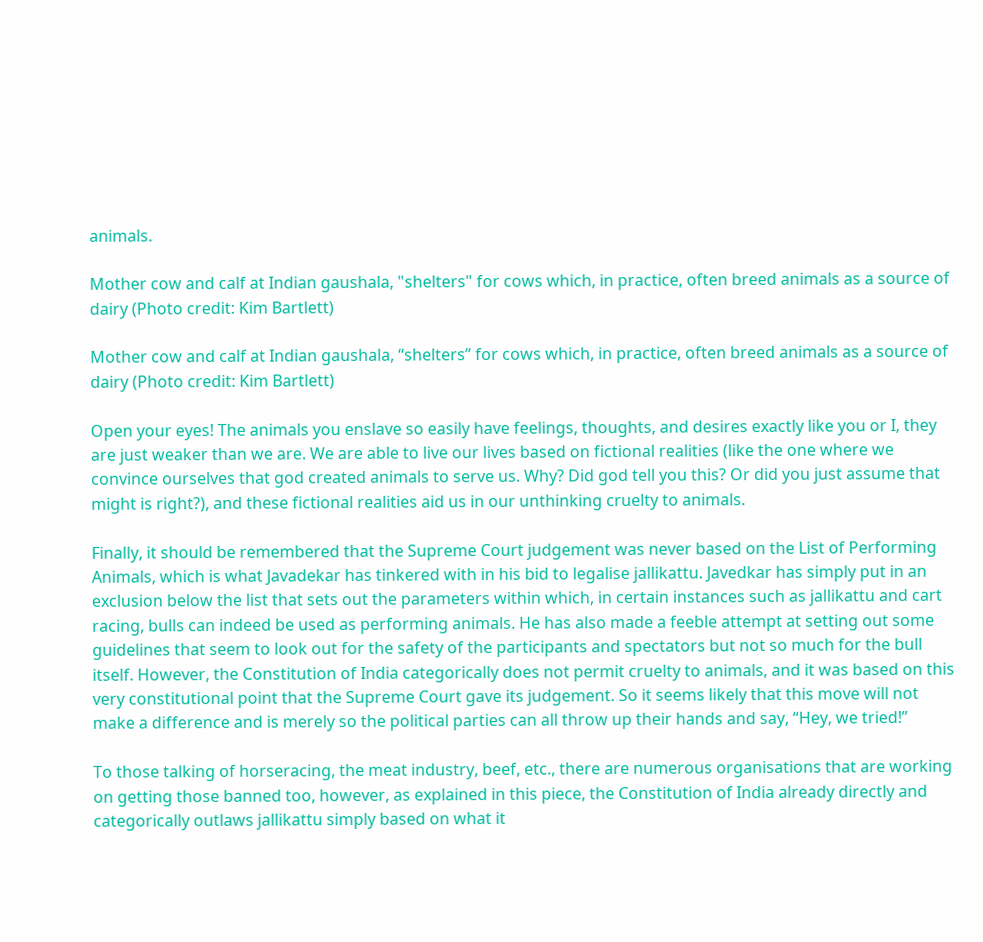animals.

Mother cow and calf at Indian gaushala, "shelters" for cows which, in practice, often breed animals as a source of dairy (Photo credit: Kim Bartlett)

Mother cow and calf at Indian gaushala, “shelters” for cows which, in practice, often breed animals as a source of dairy (Photo credit: Kim Bartlett)

Open your eyes! The animals you enslave so easily have feelings, thoughts, and desires exactly like you or I, they are just weaker than we are. We are able to live our lives based on fictional realities (like the one where we convince ourselves that god created animals to serve us. Why? Did god tell you this? Or did you just assume that might is right?), and these fictional realities aid us in our unthinking cruelty to animals.

Finally, it should be remembered that the Supreme Court judgement was never based on the List of Performing Animals, which is what Javadekar has tinkered with in his bid to legalise jallikattu. Javedkar has simply put in an exclusion below the list that sets out the parameters within which, in certain instances such as jallikattu and cart racing, bulls can indeed be used as performing animals. He has also made a feeble attempt at setting out some guidelines that seem to look out for the safety of the participants and spectators but not so much for the bull itself. However, the Constitution of India categorically does not permit cruelty to animals, and it was based on this very constitutional point that the Supreme Court gave its judgement. So it seems likely that this move will not make a difference and is merely so the political parties can all throw up their hands and say, “Hey, we tried!”

To those talking of horseracing, the meat industry, beef, etc., there are numerous organisations that are working on getting those banned too, however, as explained in this piece, the Constitution of India already directly and categorically outlaws jallikattu simply based on what it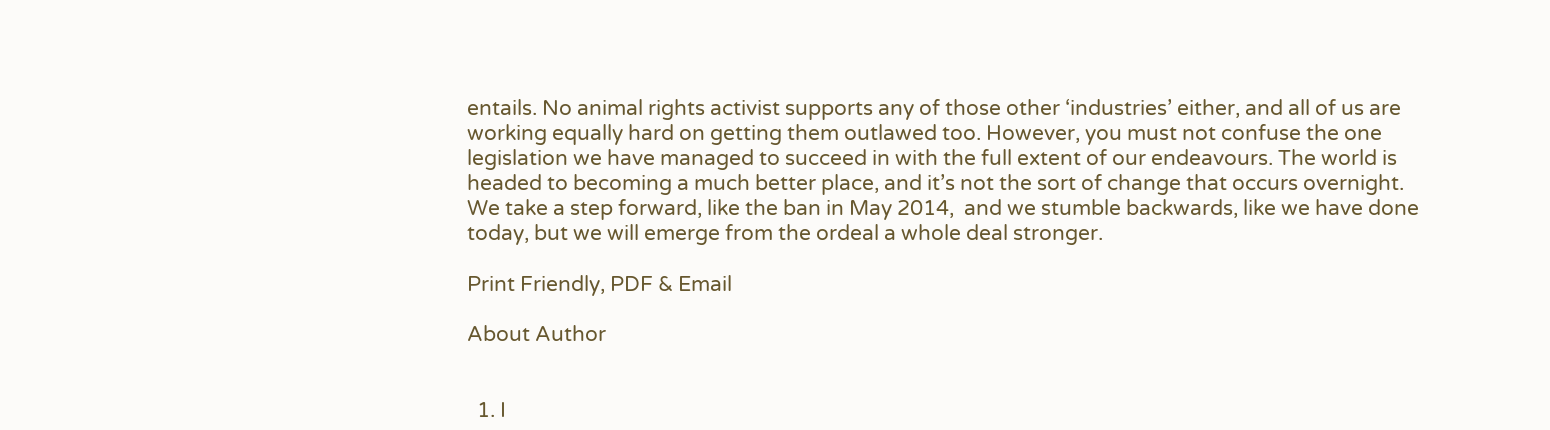entails. No animal rights activist supports any of those other ‘industries’ either, and all of us are working equally hard on getting them outlawed too. However, you must not confuse the one legislation we have managed to succeed in with the full extent of our endeavours. The world is headed to becoming a much better place, and it’s not the sort of change that occurs overnight. We take a step forward, like the ban in May 2014,  and we stumble backwards, like we have done today, but we will emerge from the ordeal a whole deal stronger.

Print Friendly, PDF & Email

About Author


  1. I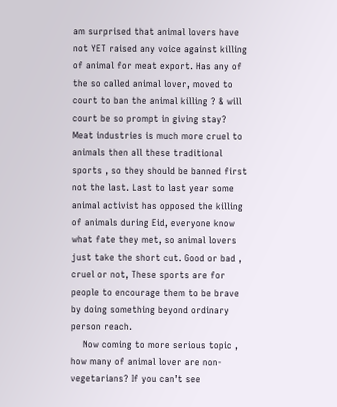am surprised that animal lovers have not YET raised any voice against killing of animal for meat export. Has any of the so called animal lover, moved to court to ban the animal killing ? & will court be so prompt in giving stay? Meat industries is much more cruel to animals then all these traditional sports , so they should be banned first not the last. Last to last year some animal activist has opposed the killing of animals during Eid, everyone know what fate they met, so animal lovers just take the short cut. Good or bad , cruel or not, These sports are for people to encourage them to be brave by doing something beyond ordinary person reach.
    Now coming to more serious topic , how many of animal lover are non-vegetarians? If you can’t see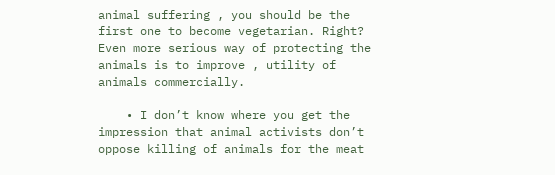animal suffering , you should be the first one to become vegetarian. Right? Even more serious way of protecting the animals is to improve , utility of animals commercially.

    • I don’t know where you get the impression that animal activists don’t oppose killing of animals for the meat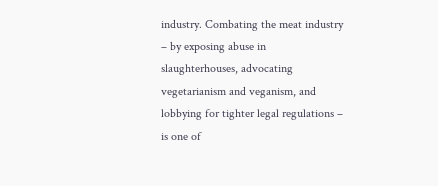industry. Combating the meat industry – by exposing abuse in slaughterhouses, advocating vegetarianism and veganism, and lobbying for tighter legal regulations – is one of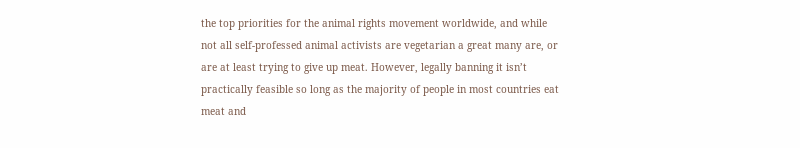the top priorities for the animal rights movement worldwide, and while not all self-professed animal activists are vegetarian a great many are, or are at least trying to give up meat. However, legally banning it isn’t practically feasible so long as the majority of people in most countries eat meat and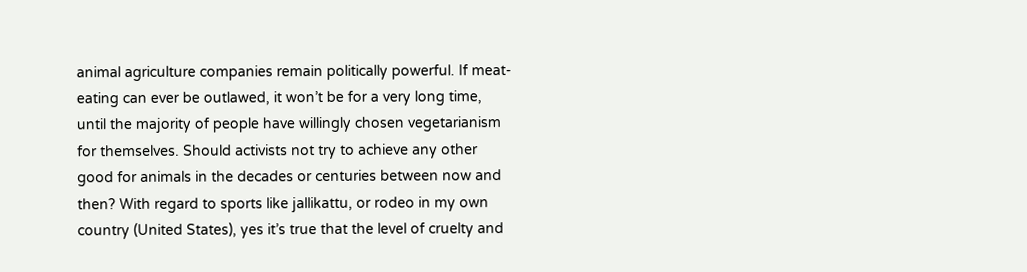animal agriculture companies remain politically powerful. If meat-eating can ever be outlawed, it won’t be for a very long time, until the majority of people have willingly chosen vegetarianism for themselves. Should activists not try to achieve any other good for animals in the decades or centuries between now and then? With regard to sports like jallikattu, or rodeo in my own country (United States), yes it’s true that the level of cruelty and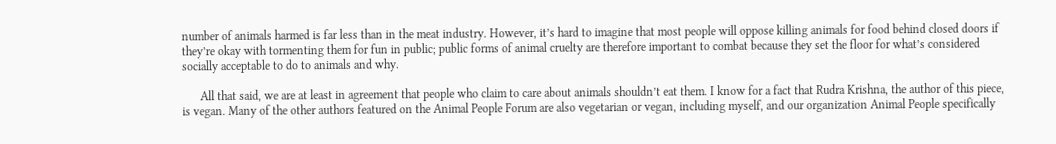number of animals harmed is far less than in the meat industry. However, it’s hard to imagine that most people will oppose killing animals for food behind closed doors if they’re okay with tormenting them for fun in public; public forms of animal cruelty are therefore important to combat because they set the floor for what’s considered socially acceptable to do to animals and why.

      All that said, we are at least in agreement that people who claim to care about animals shouldn’t eat them. I know for a fact that Rudra Krishna, the author of this piece, is vegan. Many of the other authors featured on the Animal People Forum are also vegetarian or vegan, including myself, and our organization Animal People specifically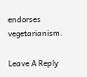endorses vegetarianism.

Leave A Reply